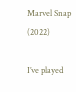Marvel Snap (2022)

I’ve played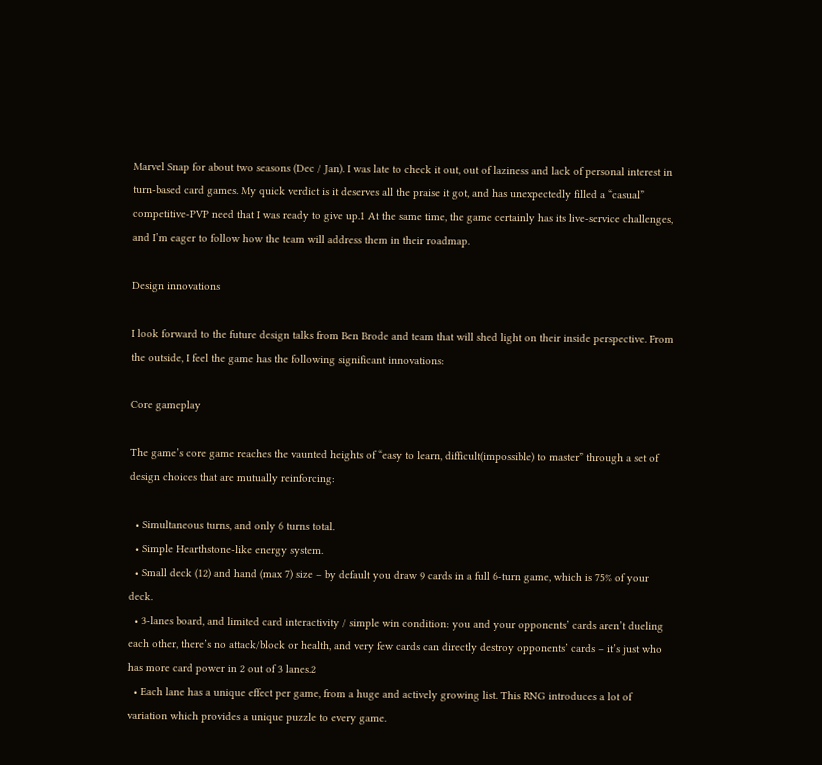Marvel Snap for about two seasons (Dec / Jan). I was late to check it out, out of laziness and lack of personal interest in turn-based card games. My quick verdict is it deserves all the praise it got, and has unexpectedly filled a “casual” competitive-PVP need that I was ready to give up.1 At the same time, the game certainly has its live-service challenges, and I’m eager to follow how the team will address them in their roadmap.

Design innovations

I look forward to the future design talks from Ben Brode and team that will shed light on their inside perspective. From the outside, I feel the game has the following significant innovations:

Core gameplay

The game’s core game reaches the vaunted heights of “easy to learn, difficult(impossible) to master” through a set of design choices that are mutually reinforcing:

  • Simultaneous turns, and only 6 turns total.
  • Simple Hearthstone-like energy system.
  • Small deck (12) and hand (max 7) size – by default you draw 9 cards in a full 6-turn game, which is 75% of your deck.
  • 3-lanes board, and limited card interactivity / simple win condition: you and your opponents’ cards aren’t dueling each other, there’s no attack/block or health, and very few cards can directly destroy opponents’ cards – it’s just who has more card power in 2 out of 3 lanes.2
  • Each lane has a unique effect per game, from a huge and actively growing list. This RNG introduces a lot of variation which provides a unique puzzle to every game.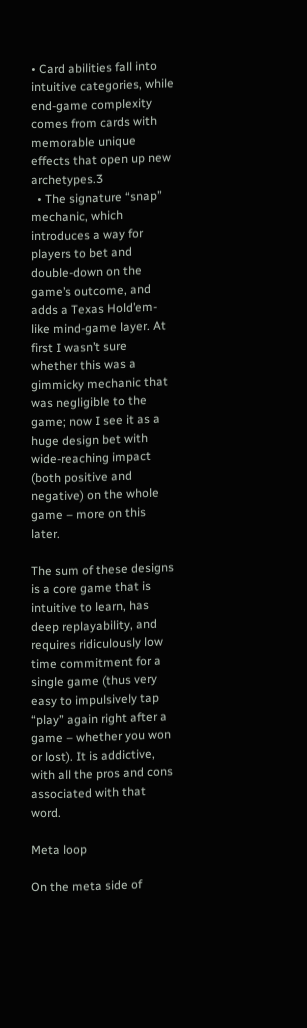• Card abilities fall into intuitive categories, while end-game complexity comes from cards with memorable unique effects that open up new archetypes.3
  • The signature “snap” mechanic, which introduces a way for players to bet and double-down on the game’s outcome, and adds a Texas Hold’em-like mind-game layer. At first I wasn’t sure whether this was a gimmicky mechanic that was negligible to the game; now I see it as a huge design bet with wide-reaching impact (both positive and negative) on the whole game – more on this later.

The sum of these designs is a core game that is intuitive to learn, has deep replayability, and requires ridiculously low time commitment for a single game (thus very easy to impulsively tap “play” again right after a game – whether you won or lost). It is addictive, with all the pros and cons associated with that word.

Meta loop

On the meta side of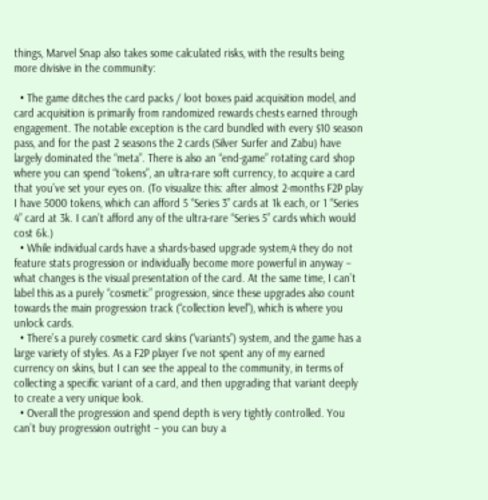things, Marvel Snap also takes some calculated risks, with the results being more divisive in the community:

  • The game ditches the card packs / loot boxes paid acquisition model, and card acquisition is primarily from randomized rewards chests earned through engagement. The notable exception is the card bundled with every $10 season pass, and for the past 2 seasons the 2 cards (Silver Surfer and Zabu) have largely dominated the “meta”. There is also an “end-game” rotating card shop where you can spend “tokens”, an ultra-rare soft currency, to acquire a card that you’ve set your eyes on. (To visualize this: after almost 2-months F2P play I have 5000 tokens, which can afford 5 “Series 3” cards at 1k each, or 1 “Series 4” card at 3k. I can’t afford any of the ultra-rare “Series 5” cards which would cost 6k.)
  • While individual cards have a shards-based upgrade system,4 they do not feature stats progression or individually become more powerful in anyway – what changes is the visual presentation of the card. At the same time, I can’t label this as a purely “cosmetic” progression, since these upgrades also count towards the main progression track (“collection level”), which is where you unlock cards.
  • There’s a purely cosmetic card skins (“variants”) system, and the game has a large variety of styles. As a F2P player I’ve not spent any of my earned currency on skins, but I can see the appeal to the community, in terms of collecting a specific variant of a card, and then upgrading that variant deeply to create a very unique look.
  • Overall the progression and spend depth is very tightly controlled. You can’t buy progression outright – you can buy a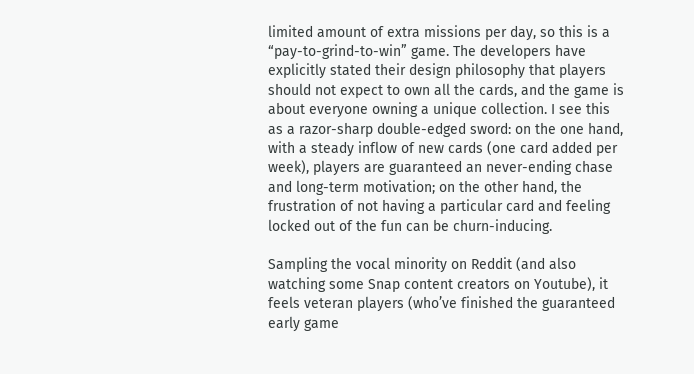limited amount of extra missions per day, so this is a “pay-to-grind-to-win” game. The developers have explicitly stated their design philosophy that players should not expect to own all the cards, and the game is about everyone owning a unique collection. I see this as a razor-sharp double-edged sword: on the one hand, with a steady inflow of new cards (one card added per week), players are guaranteed an never-ending chase and long-term motivation; on the other hand, the frustration of not having a particular card and feeling locked out of the fun can be churn-inducing.

Sampling the vocal minority on Reddit (and also watching some Snap content creators on Youtube), it feels veteran players (who’ve finished the guaranteed early game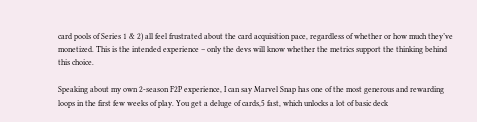card pools of Series 1 & 2) all feel frustrated about the card acquisition pace, regardless of whether or how much they’ve monetized. This is the intended experience – only the devs will know whether the metrics support the thinking behind this choice.

Speaking about my own 2-season F2P experience, I can say Marvel Snap has one of the most generous and rewarding loops in the first few weeks of play. You get a deluge of cards,5 fast, which unlocks a lot of basic deck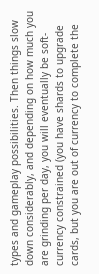types and gameplay possibilities. Then things slow down considerably, and depending on how much you are grinding per day, you will eventually be soft-currency constrained (you have shards to upgrade cards, but you are out of currency to complete the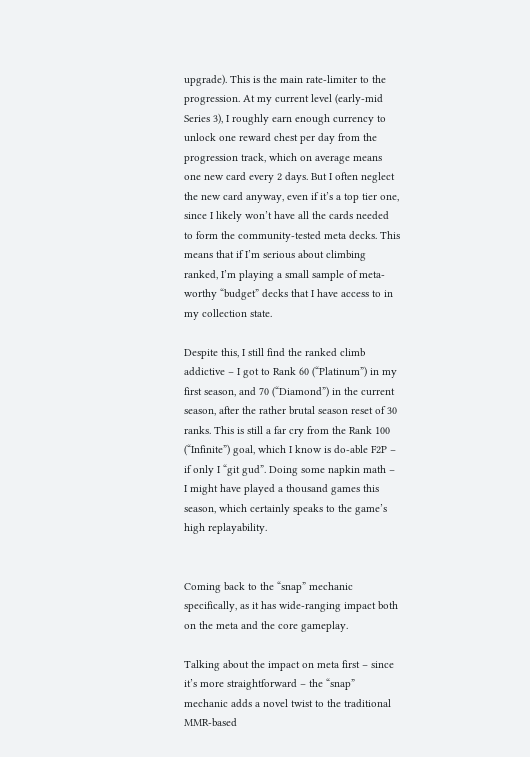upgrade). This is the main rate-limiter to the progression. At my current level (early-mid Series 3), I roughly earn enough currency to unlock one reward chest per day from the progression track, which on average means one new card every 2 days. But I often neglect the new card anyway, even if it’s a top tier one, since I likely won’t have all the cards needed to form the community-tested meta decks. This means that if I’m serious about climbing ranked, I’m playing a small sample of meta-worthy “budget” decks that I have access to in my collection state.

Despite this, I still find the ranked climb addictive – I got to Rank 60 (“Platinum”) in my first season, and 70 (“Diamond”) in the current season, after the rather brutal season reset of 30 ranks. This is still a far cry from the Rank 100 (“Infinite”) goal, which I know is do-able F2P – if only I “git gud”. Doing some napkin math – I might have played a thousand games this season, which certainly speaks to the game’s high replayability.


Coming back to the “snap” mechanic specifically, as it has wide-ranging impact both on the meta and the core gameplay.

Talking about the impact on meta first – since it’s more straightforward – the “snap” mechanic adds a novel twist to the traditional MMR-based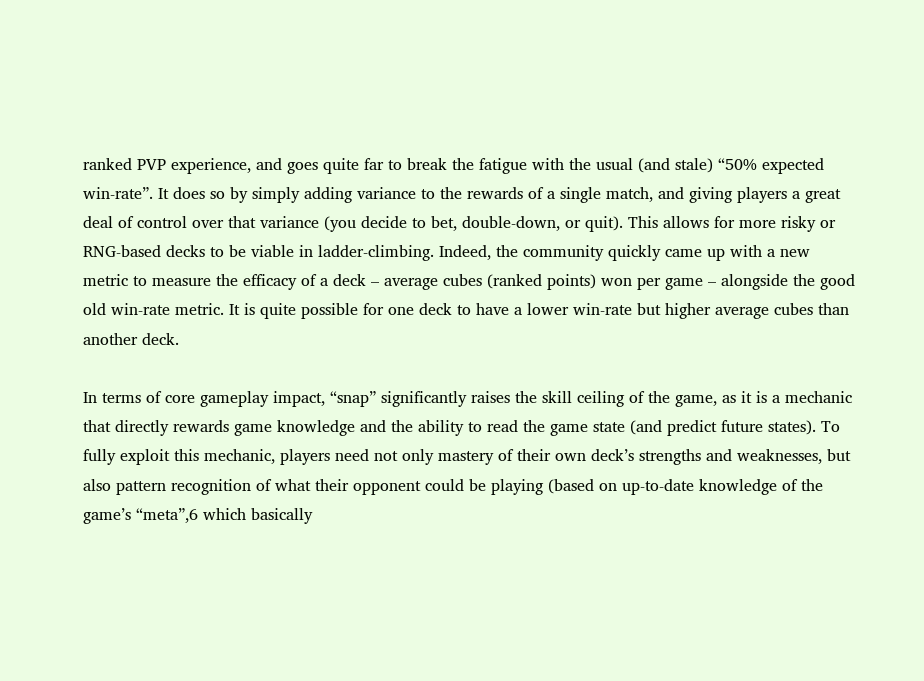ranked PVP experience, and goes quite far to break the fatigue with the usual (and stale) “50% expected win-rate”. It does so by simply adding variance to the rewards of a single match, and giving players a great deal of control over that variance (you decide to bet, double-down, or quit). This allows for more risky or RNG-based decks to be viable in ladder-climbing. Indeed, the community quickly came up with a new metric to measure the efficacy of a deck – average cubes (ranked points) won per game – alongside the good old win-rate metric. It is quite possible for one deck to have a lower win-rate but higher average cubes than another deck.

In terms of core gameplay impact, “snap” significantly raises the skill ceiling of the game, as it is a mechanic that directly rewards game knowledge and the ability to read the game state (and predict future states). To fully exploit this mechanic, players need not only mastery of their own deck’s strengths and weaknesses, but also pattern recognition of what their opponent could be playing (based on up-to-date knowledge of the game’s “meta”,6 which basically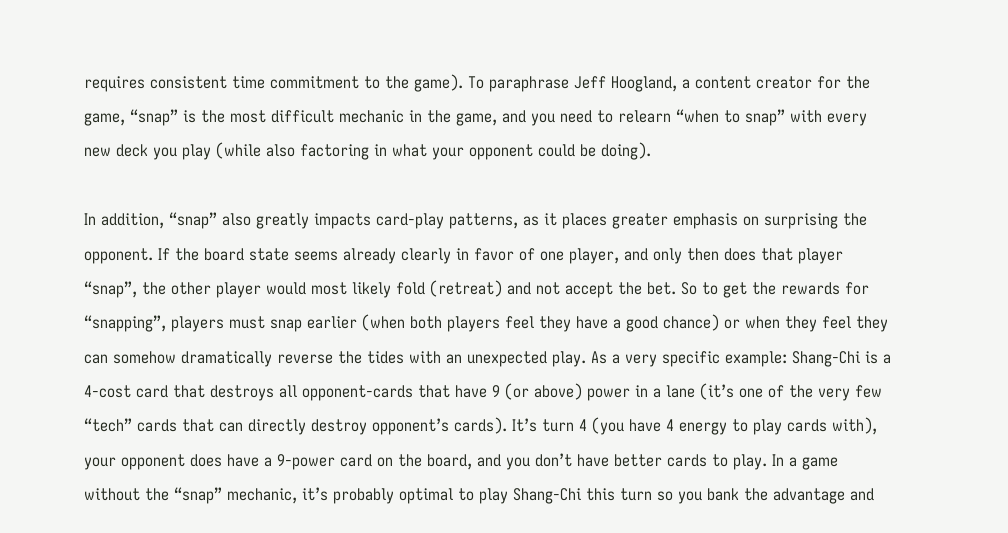requires consistent time commitment to the game). To paraphrase Jeff Hoogland, a content creator for the game, “snap” is the most difficult mechanic in the game, and you need to relearn “when to snap” with every new deck you play (while also factoring in what your opponent could be doing).

In addition, “snap” also greatly impacts card-play patterns, as it places greater emphasis on surprising the opponent. If the board state seems already clearly in favor of one player, and only then does that player “snap”, the other player would most likely fold (retreat) and not accept the bet. So to get the rewards for “snapping”, players must snap earlier (when both players feel they have a good chance) or when they feel they can somehow dramatically reverse the tides with an unexpected play. As a very specific example: Shang-Chi is a 4-cost card that destroys all opponent-cards that have 9 (or above) power in a lane (it’s one of the very few “tech” cards that can directly destroy opponent’s cards). It’s turn 4 (you have 4 energy to play cards with), your opponent does have a 9-power card on the board, and you don’t have better cards to play. In a game without the “snap” mechanic, it’s probably optimal to play Shang-Chi this turn so you bank the advantage and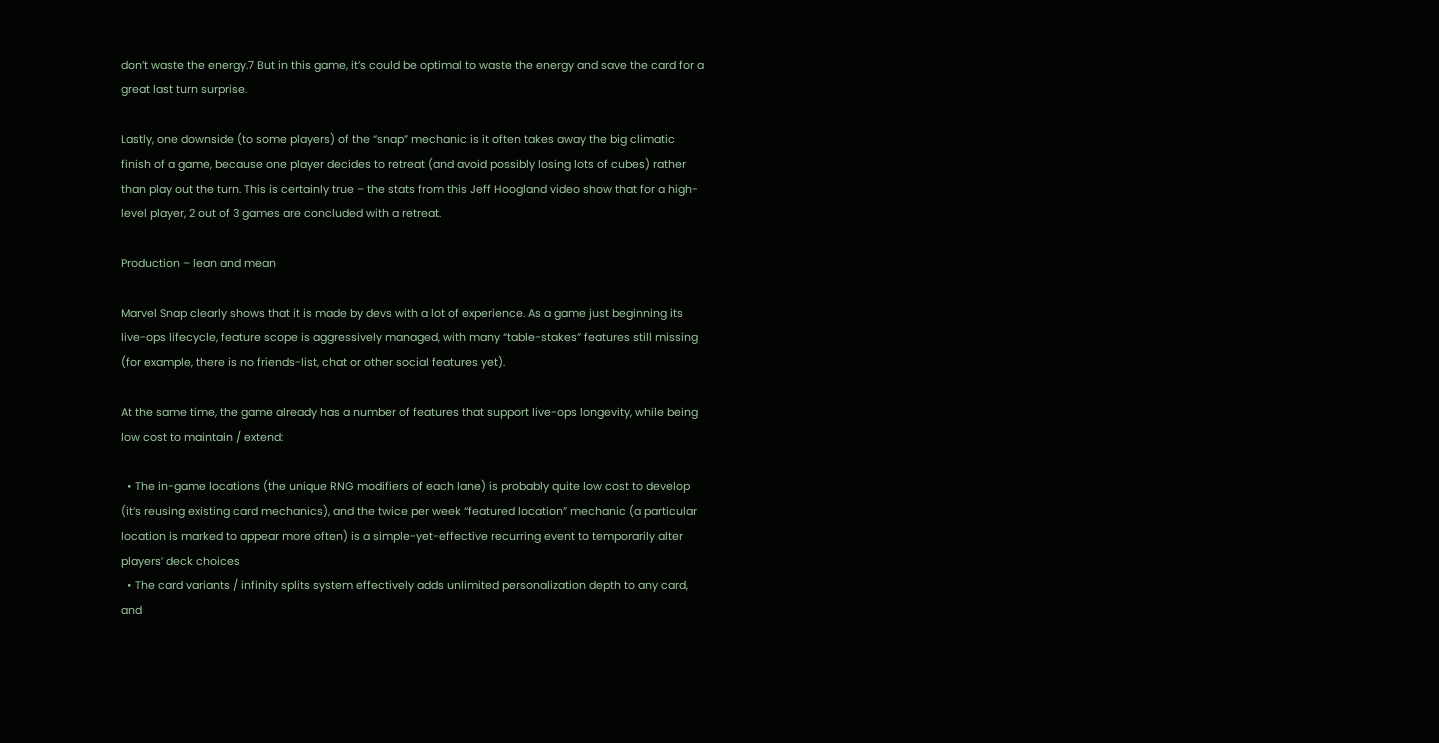don’t waste the energy.7 But in this game, it’s could be optimal to waste the energy and save the card for a great last turn surprise.

Lastly, one downside (to some players) of the “snap” mechanic is it often takes away the big climatic finish of a game, because one player decides to retreat (and avoid possibly losing lots of cubes) rather than play out the turn. This is certainly true – the stats from this Jeff Hoogland video show that for a high-level player, 2 out of 3 games are concluded with a retreat.

Production – lean and mean

Marvel Snap clearly shows that it is made by devs with a lot of experience. As a game just beginning its live-ops lifecycle, feature scope is aggressively managed, with many “table-stakes” features still missing (for example, there is no friends-list, chat or other social features yet).

At the same time, the game already has a number of features that support live-ops longevity, while being low cost to maintain / extend:

  • The in-game locations (the unique RNG modifiers of each lane) is probably quite low cost to develop (it’s reusing existing card mechanics), and the twice per week “featured location” mechanic (a particular location is marked to appear more often) is a simple-yet-effective recurring event to temporarily alter players’ deck choices
  • The card variants / infinity splits system effectively adds unlimited personalization depth to any card, and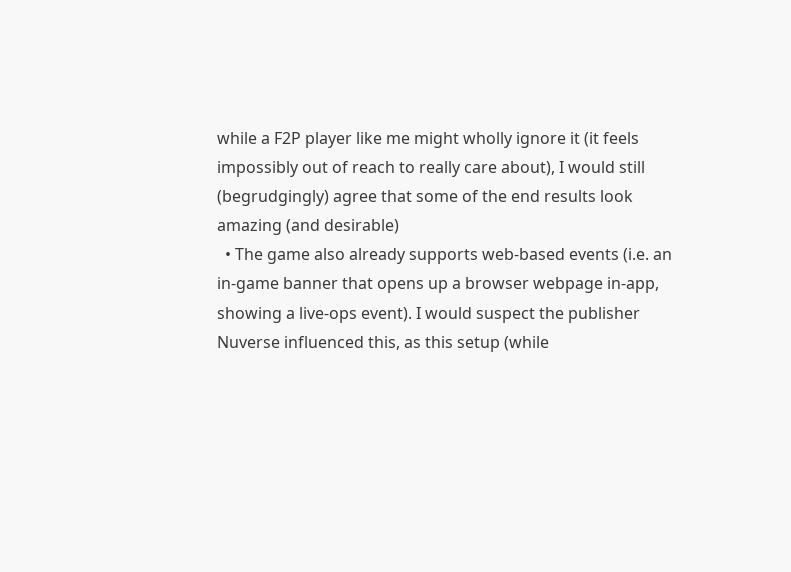while a F2P player like me might wholly ignore it (it feels impossibly out of reach to really care about), I would still (begrudgingly) agree that some of the end results look amazing (and desirable)
  • The game also already supports web-based events (i.e. an in-game banner that opens up a browser webpage in-app, showing a live-ops event). I would suspect the publisher Nuverse influenced this, as this setup (while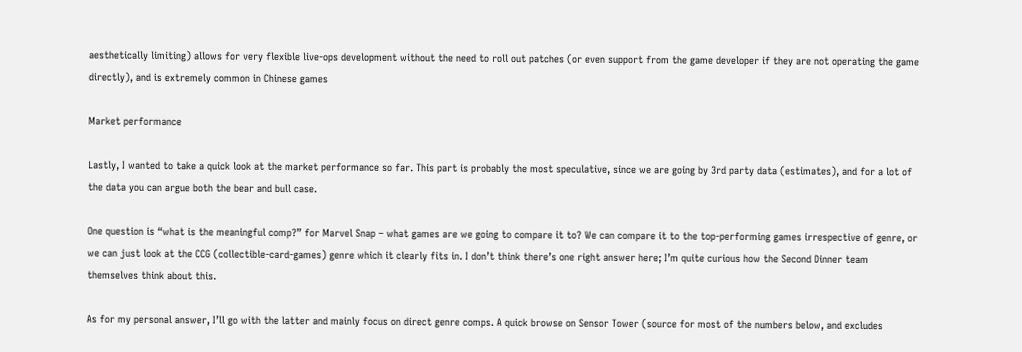aesthetically limiting) allows for very flexible live-ops development without the need to roll out patches (or even support from the game developer if they are not operating the game directly), and is extremely common in Chinese games

Market performance

Lastly, I wanted to take a quick look at the market performance so far. This part is probably the most speculative, since we are going by 3rd party data (estimates), and for a lot of the data you can argue both the bear and bull case.

One question is “what is the meaningful comp?” for Marvel Snap – what games are we going to compare it to? We can compare it to the top-performing games irrespective of genre, or we can just look at the CCG (collectible-card-games) genre which it clearly fits in. I don’t think there’s one right answer here; I’m quite curious how the Second Dinner team themselves think about this.

As for my personal answer, I’ll go with the latter and mainly focus on direct genre comps. A quick browse on Sensor Tower (source for most of the numbers below, and excludes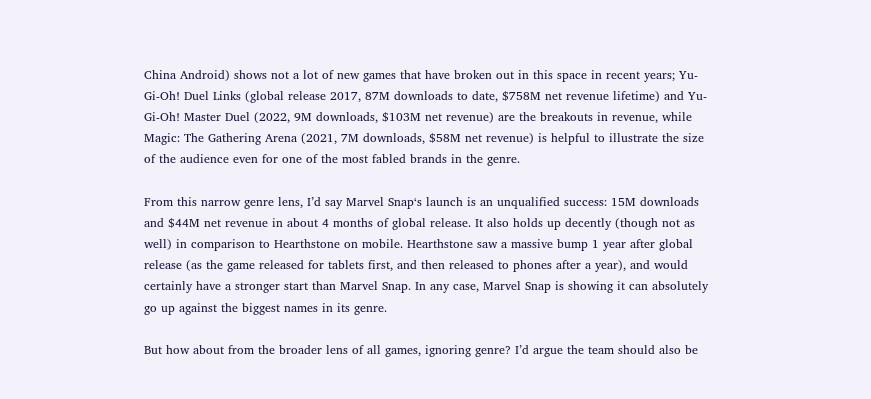China Android) shows not a lot of new games that have broken out in this space in recent years; Yu-Gi-Oh! Duel Links (global release 2017, 87M downloads to date, $758M net revenue lifetime) and Yu-Gi-Oh! Master Duel (2022, 9M downloads, $103M net revenue) are the breakouts in revenue, while Magic: The Gathering Arena (2021, 7M downloads, $58M net revenue) is helpful to illustrate the size of the audience even for one of the most fabled brands in the genre.

From this narrow genre lens, I’d say Marvel Snap‘s launch is an unqualified success: 15M downloads and $44M net revenue in about 4 months of global release. It also holds up decently (though not as well) in comparison to Hearthstone on mobile. Hearthstone saw a massive bump 1 year after global release (as the game released for tablets first, and then released to phones after a year), and would certainly have a stronger start than Marvel Snap. In any case, Marvel Snap is showing it can absolutely go up against the biggest names in its genre.

But how about from the broader lens of all games, ignoring genre? I’d argue the team should also be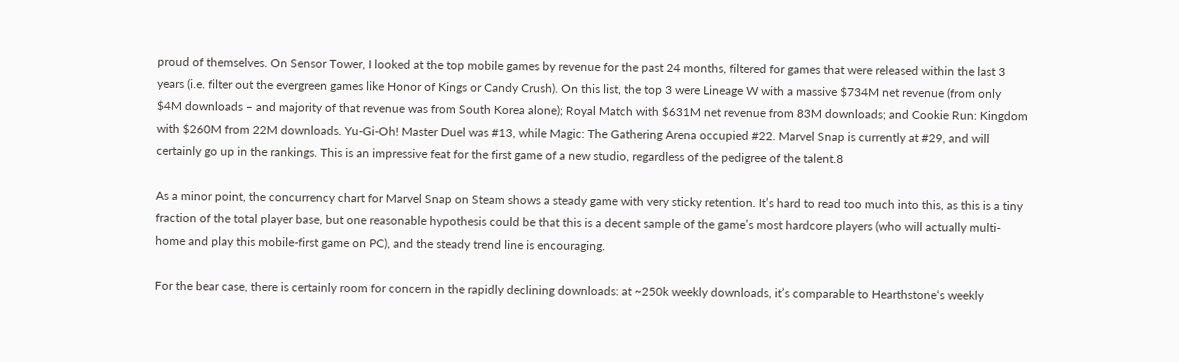proud of themselves. On Sensor Tower, I looked at the top mobile games by revenue for the past 24 months, filtered for games that were released within the last 3 years (i.e. filter out the evergreen games like Honor of Kings or Candy Crush). On this list, the top 3 were Lineage W with a massive $734M net revenue (from only $4M downloads – and majority of that revenue was from South Korea alone); Royal Match with $631M net revenue from 83M downloads; and Cookie Run: Kingdom with $260M from 22M downloads. Yu-Gi-Oh! Master Duel was #13, while Magic: The Gathering Arena occupied #22. Marvel Snap is currently at #29, and will certainly go up in the rankings. This is an impressive feat for the first game of a new studio, regardless of the pedigree of the talent.8

As a minor point, the concurrency chart for Marvel Snap on Steam shows a steady game with very sticky retention. It’s hard to read too much into this, as this is a tiny fraction of the total player base, but one reasonable hypothesis could be that this is a decent sample of the game’s most hardcore players (who will actually multi-home and play this mobile-first game on PC), and the steady trend line is encouraging.

For the bear case, there is certainly room for concern in the rapidly declining downloads: at ~250k weekly downloads, it’s comparable to Hearthstone‘s weekly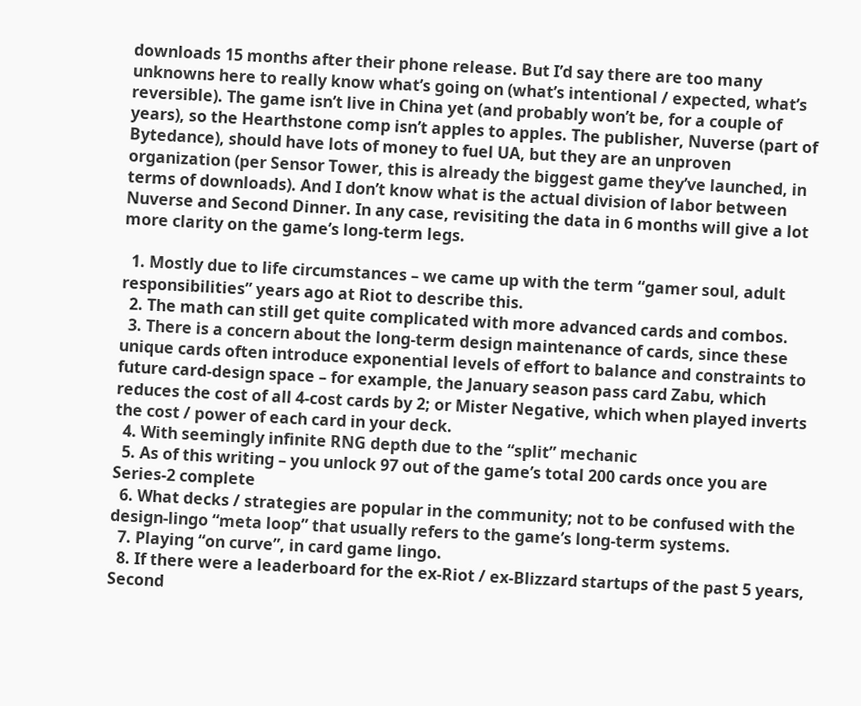downloads 15 months after their phone release. But I’d say there are too many unknowns here to really know what’s going on (what’s intentional / expected, what’s reversible). The game isn’t live in China yet (and probably won’t be, for a couple of years), so the Hearthstone comp isn’t apples to apples. The publisher, Nuverse (part of Bytedance), should have lots of money to fuel UA, but they are an unproven organization (per Sensor Tower, this is already the biggest game they’ve launched, in terms of downloads). And I don’t know what is the actual division of labor between Nuverse and Second Dinner. In any case, revisiting the data in 6 months will give a lot more clarity on the game’s long-term legs.

  1. Mostly due to life circumstances – we came up with the term “gamer soul, adult responsibilities” years ago at Riot to describe this.
  2. The math can still get quite complicated with more advanced cards and combos.
  3. There is a concern about the long-term design maintenance of cards, since these unique cards often introduce exponential levels of effort to balance and constraints to future card-design space – for example, the January season pass card Zabu, which reduces the cost of all 4-cost cards by 2; or Mister Negative, which when played inverts the cost / power of each card in your deck.
  4. With seemingly infinite RNG depth due to the “split” mechanic
  5. As of this writing – you unlock 97 out of the game’s total 200 cards once you are Series-2 complete
  6. What decks / strategies are popular in the community; not to be confused with the design-lingo “meta loop” that usually refers to the game’s long-term systems.
  7. Playing “on curve”, in card game lingo.
  8. If there were a leaderboard for the ex-Riot / ex-Blizzard startups of the past 5 years, Second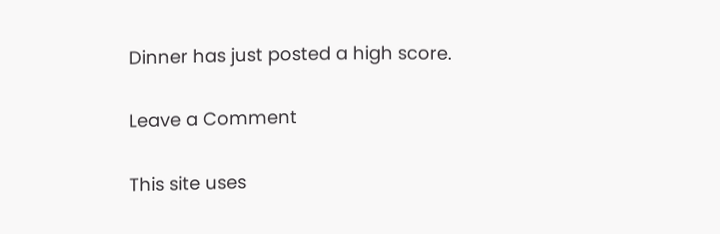Dinner has just posted a high score.

Leave a Comment

This site uses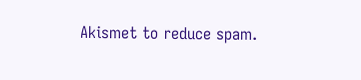Akismet to reduce spam.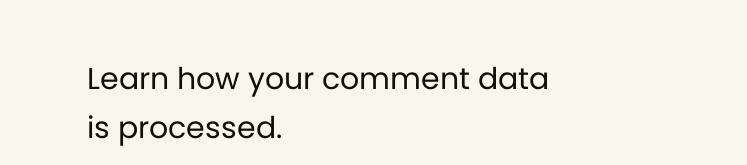Learn how your comment data is processed.